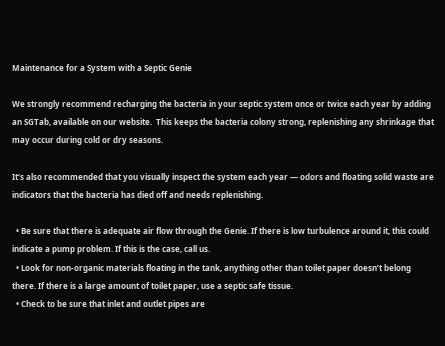Maintenance for a System with a Septic Genie

We strongly recommend recharging the bacteria in your septic system once or twice each year by adding an SGTab, available on our website.  This keeps the bacteria colony strong, replenishing any shrinkage that may occur during cold or dry seasons.

It’s also recommended that you visually inspect the system each year — odors and floating solid waste are indicators that the bacteria has died off and needs replenishing.

  • Be sure that there is adequate air flow through the Genie. If there is low turbulence around it, this could indicate a pump problem. If this is the case, call us.
  • Look for non-organic materials floating in the tank, anything other than toilet paper doesn’t belong there. If there is a large amount of toilet paper, use a septic safe tissue.
  • Check to be sure that inlet and outlet pipes are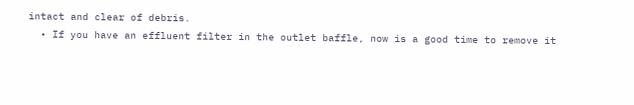intact and clear of debris.
  • If you have an effluent filter in the outlet baffle, now is a good time to remove it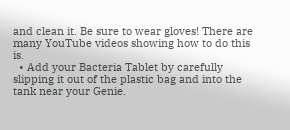and clean it. Be sure to wear gloves! There are many YouTube videos showing how to do this is.
  • Add your Bacteria Tablet by carefully slipping it out of the plastic bag and into the tank near your Genie.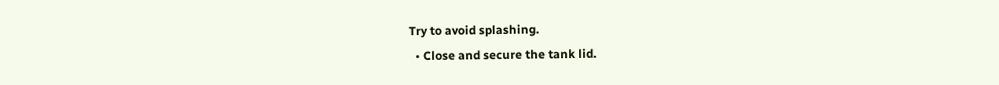Try to avoid splashing.
  • Close and secure the tank lid.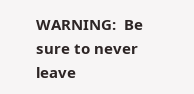WARNING:  Be sure to never leave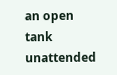an open tank unattended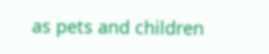as pets and children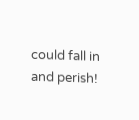could fall in and perish!